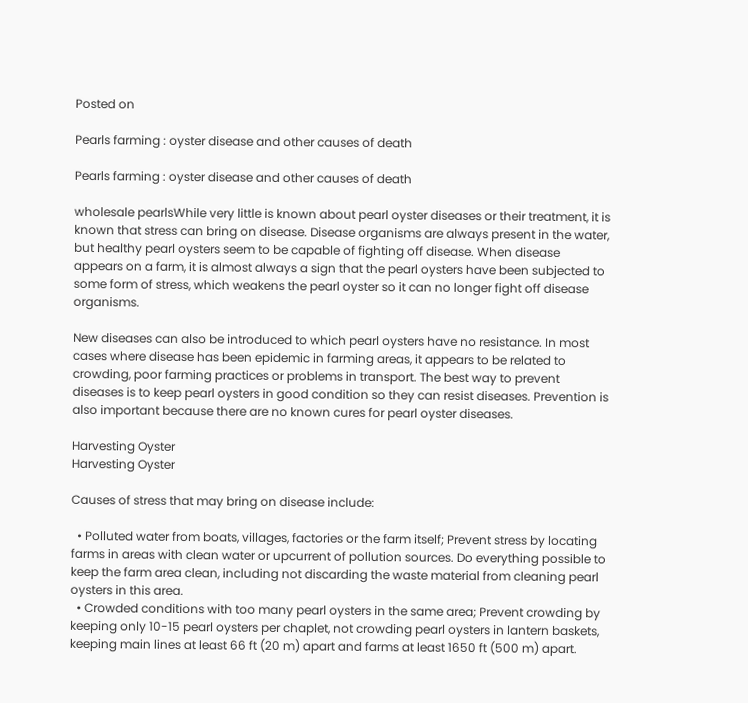Posted on

Pearls farming : oyster disease and other causes of death

Pearls farming : oyster disease and other causes of death

wholesale pearlsWhile very little is known about pearl oyster diseases or their treatment, it is known that stress can bring on disease. Disease organisms are always present in the water, but healthy pearl oysters seem to be capable of fighting off disease. When disease appears on a farm, it is almost always a sign that the pearl oysters have been subjected to some form of stress, which weakens the pearl oyster so it can no longer fight off disease organisms.

New diseases can also be introduced to which pearl oysters have no resistance. In most cases where disease has been epidemic in farming areas, it appears to be related to crowding, poor farming practices or problems in transport. The best way to prevent diseases is to keep pearl oysters in good condition so they can resist diseases. Prevention is also important because there are no known cures for pearl oyster diseases.

Harvesting Oyster
Harvesting Oyster

Causes of stress that may bring on disease include:

  • Polluted water from boats, villages, factories or the farm itself; Prevent stress by locating farms in areas with clean water or upcurrent of pollution sources. Do everything possible to keep the farm area clean, including not discarding the waste material from cleaning pearl oysters in this area.
  • Crowded conditions with too many pearl oysters in the same area; Prevent crowding by keeping only 10-15 pearl oysters per chaplet, not crowding pearl oysters in lantern baskets, keeping main lines at least 66 ft (20 m) apart and farms at least 1650 ft (500 m) apart.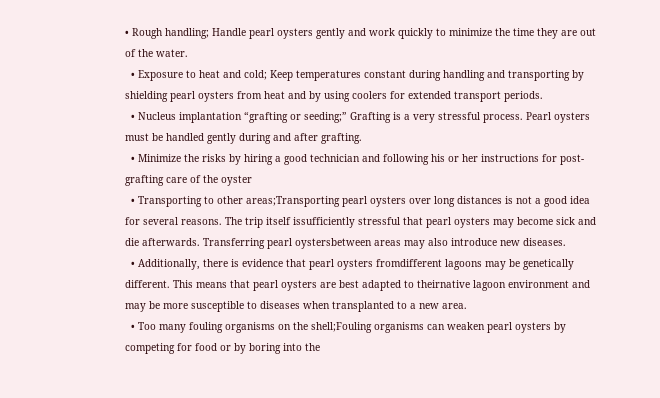• Rough handling; Handle pearl oysters gently and work quickly to minimize the time they are out of the water.
  • Exposure to heat and cold; Keep temperatures constant during handling and transporting by  shielding pearl oysters from heat and by using coolers for extended transport periods.
  • Nucleus implantation “grafting or seeding;” Grafting is a very stressful process. Pearl oysters must be handled gently during and after grafting.
  • Minimize the risks by hiring a good technician and following his or her instructions for post-grafting care of the oyster
  • Transporting to other areas;Transporting pearl oysters over long distances is not a good idea for several reasons. The trip itself issufficiently stressful that pearl oysters may become sick and die afterwards. Transferring pearl oystersbetween areas may also introduce new diseases.
  • Additionally, there is evidence that pearl oysters fromdifferent lagoons may be genetically different. This means that pearl oysters are best adapted to theirnative lagoon environment and may be more susceptible to diseases when transplanted to a new area.
  • Too many fouling organisms on the shell;Fouling organisms can weaken pearl oysters by competing for food or by boring into the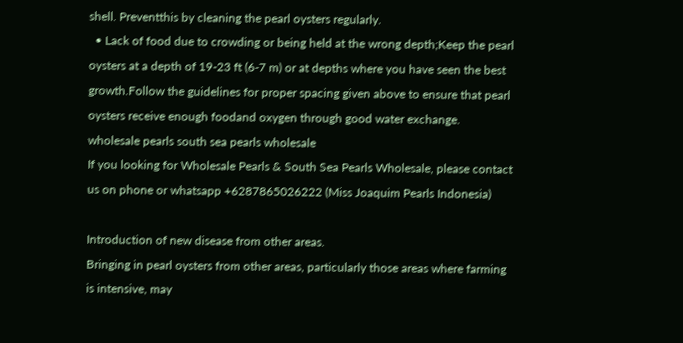shell. Preventthis by cleaning the pearl oysters regularly.
  • Lack of food due to crowding or being held at the wrong depth;Keep the pearl oysters at a depth of 19-23 ft (6-7 m) or at depths where you have seen the best growth.Follow the guidelines for proper spacing given above to ensure that pearl oysters receive enough foodand oxygen through good water exchange.
wholesale pearls south sea pearls wholesale
If you looking for Wholesale Pearls & South Sea Pearls Wholesale, please contact us on phone or whatsapp +6287865026222 (Miss Joaquim Pearls Indonesia)

Introduction of new disease from other areas.
Bringing in pearl oysters from other areas, particularly those areas where farming is intensive, may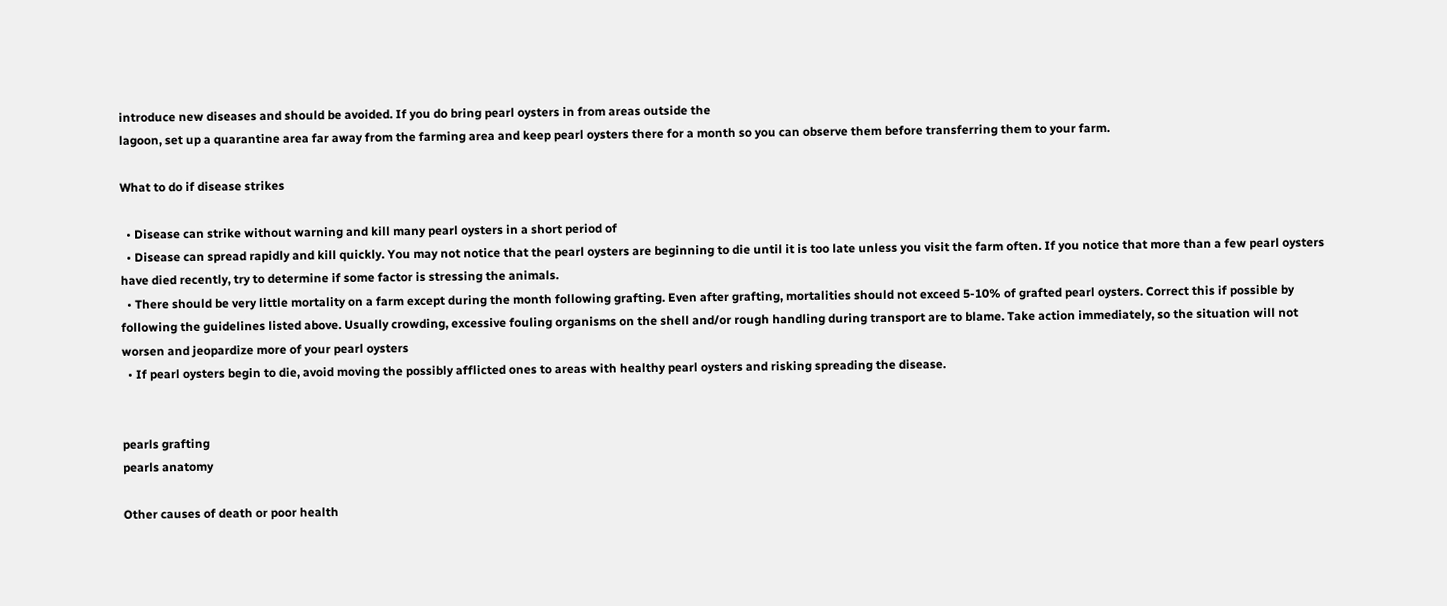introduce new diseases and should be avoided. If you do bring pearl oysters in from areas outside the
lagoon, set up a quarantine area far away from the farming area and keep pearl oysters there for a month so you can observe them before transferring them to your farm.

What to do if disease strikes

  • Disease can strike without warning and kill many pearl oysters in a short period of
  • Disease can spread rapidly and kill quickly. You may not notice that the pearl oysters are beginning to die until it is too late unless you visit the farm often. If you notice that more than a few pearl oysters have died recently, try to determine if some factor is stressing the animals.
  • There should be very little mortality on a farm except during the month following grafting. Even after grafting, mortalities should not exceed 5-10% of grafted pearl oysters. Correct this if possible by following the guidelines listed above. Usually crowding, excessive fouling organisms on the shell and/or rough handling during transport are to blame. Take action immediately, so the situation will not worsen and jeopardize more of your pearl oysters
  • If pearl oysters begin to die, avoid moving the possibly afflicted ones to areas with healthy pearl oysters and risking spreading the disease.


pearls grafting
pearls anatomy

Other causes of death or poor health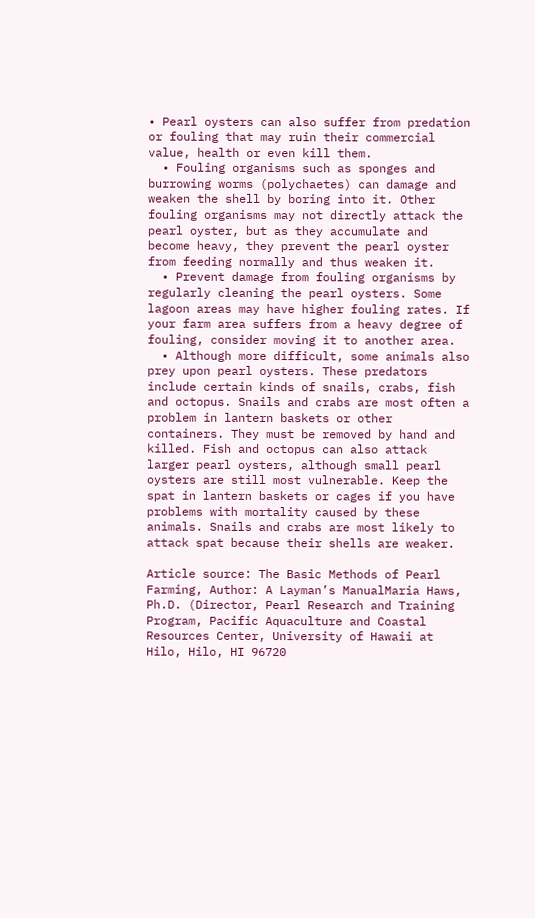• Pearl oysters can also suffer from predation or fouling that may ruin their commercial value, health or even kill them.
  • Fouling organisms such as sponges and burrowing worms (polychaetes) can damage and weaken the shell by boring into it. Other fouling organisms may not directly attack the pearl oyster, but as they accumulate and become heavy, they prevent the pearl oyster from feeding normally and thus weaken it.
  • Prevent damage from fouling organisms by regularly cleaning the pearl oysters. Some lagoon areas may have higher fouling rates. If your farm area suffers from a heavy degree of fouling, consider moving it to another area.
  • Although more difficult, some animals also prey upon pearl oysters. These predators include certain kinds of snails, crabs, fish and octopus. Snails and crabs are most often a problem in lantern baskets or other containers. They must be removed by hand and killed. Fish and octopus can also attack larger pearl oysters, although small pearl oysters are still most vulnerable. Keep the spat in lantern baskets or cages if you have problems with mortality caused by these animals. Snails and crabs are most likely to attack spat because their shells are weaker.

Article source: The Basic Methods of Pearl Farming, Author: A Layman’s ManualMaria Haws, Ph.D. (Director, Pearl Research and Training Program, Pacific Aquaculture and Coastal Resources Center, University of Hawaii at Hilo, Hilo, HI 96720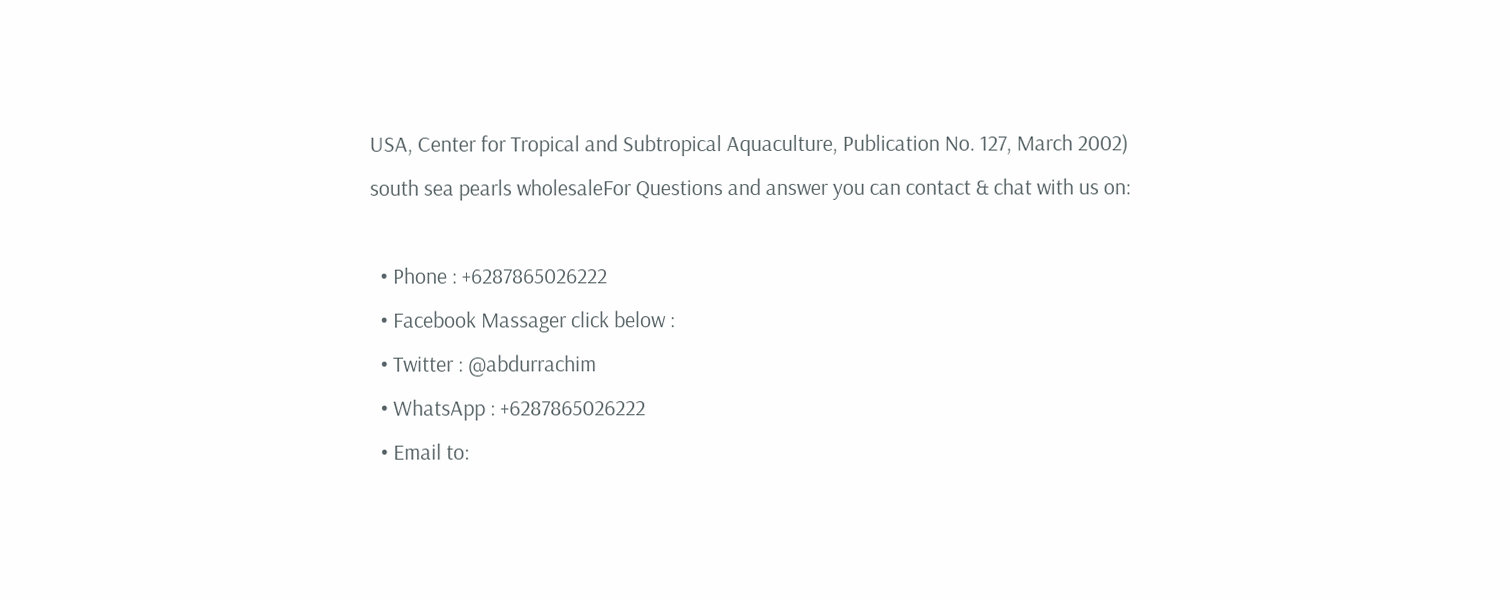USA, Center for Tropical and Subtropical Aquaculture, Publication No. 127, March 2002)
south sea pearls wholesaleFor Questions and answer you can contact & chat with us on:

  • Phone : +6287865026222
  • Facebook Massager click below :
  • Twitter : @abdurrachim
  • WhatsApp : +6287865026222
  • Email to: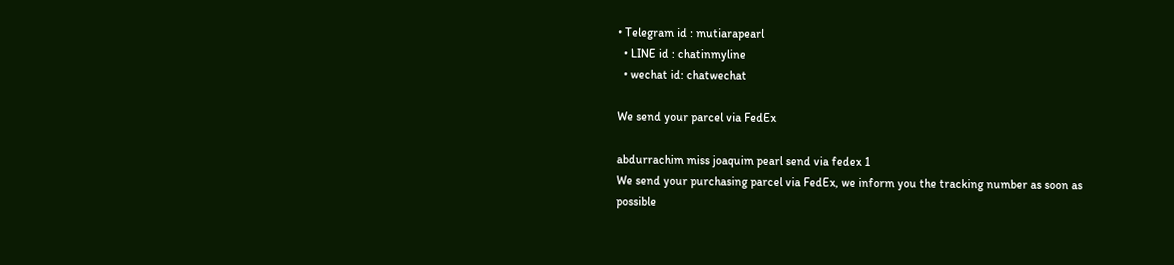• Telegram id : mutiarapearl
  • LINE id : chatinmyline
  • wechat id: chatwechat

We send your parcel via FedEx

abdurrachim miss joaquim pearl send via fedex 1
We send your purchasing parcel via FedEx, we inform you the tracking number as soon as possible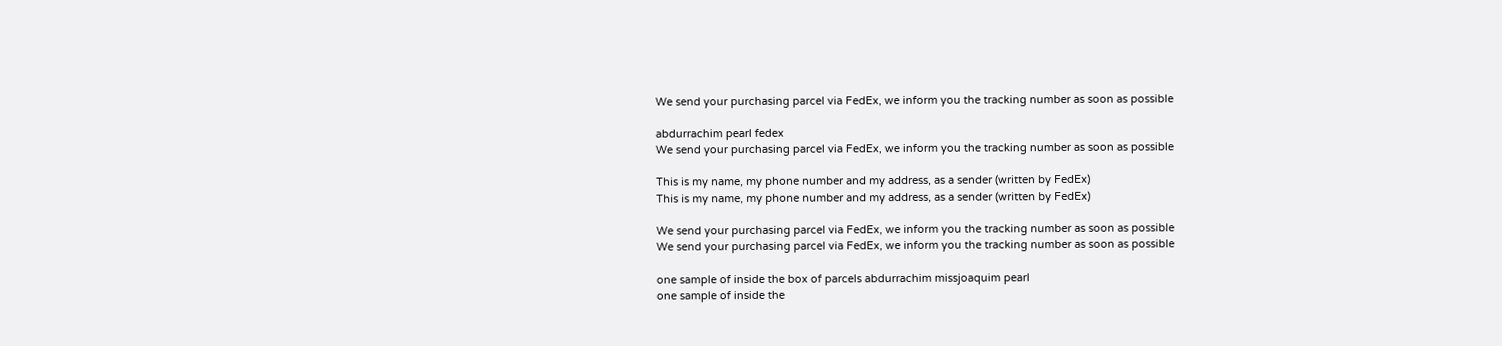We send your purchasing parcel via FedEx, we inform you the tracking number as soon as possible

abdurrachim pearl fedex
We send your purchasing parcel via FedEx, we inform you the tracking number as soon as possible

This is my name, my phone number and my address, as a sender (written by FedEx)
This is my name, my phone number and my address, as a sender (written by FedEx)

We send your purchasing parcel via FedEx, we inform you the tracking number as soon as possible
We send your purchasing parcel via FedEx, we inform you the tracking number as soon as possible

one sample of inside the box of parcels abdurrachim missjoaquim pearl
one sample of inside the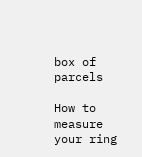box of parcels

How to measure your ring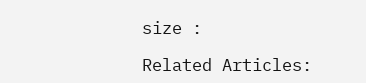size :

Related Articles: